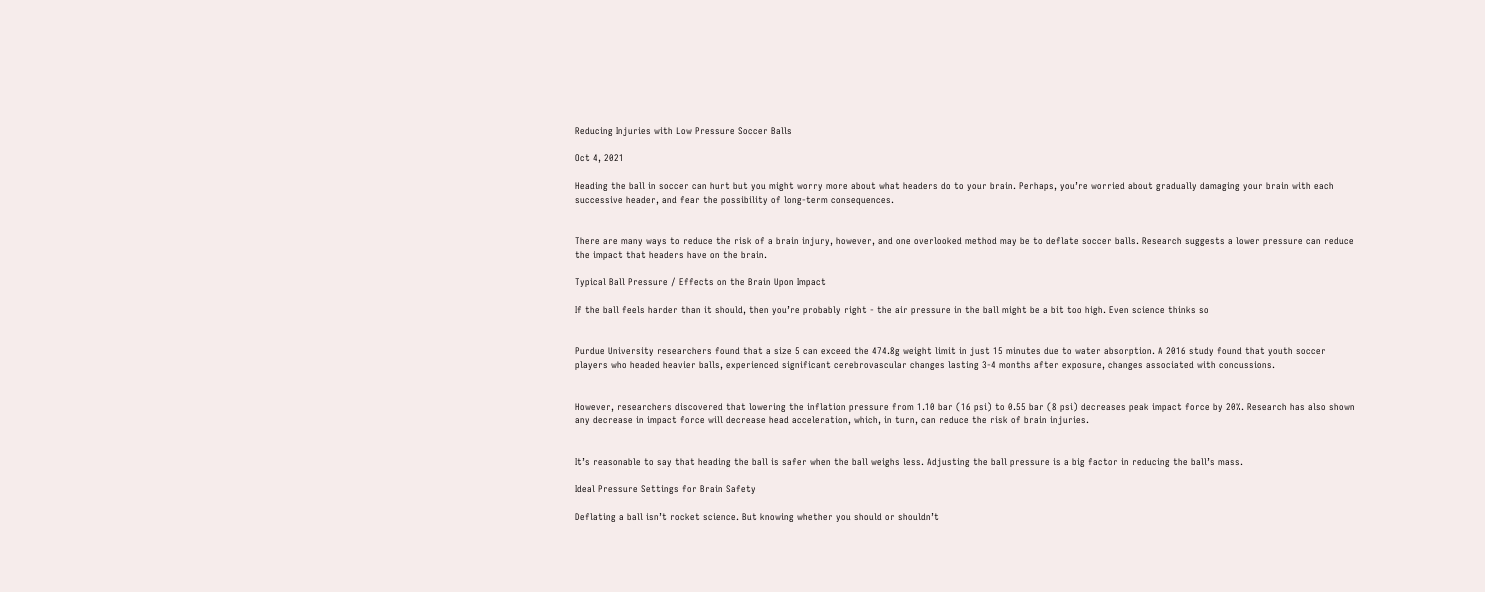Reducing Injuries with Low Pressure Soccer Balls

Oct 4, 2021

Heading the ball in soccer can hurt but you might worry more about what headers do to your brain. Perhaps, you’re worried about gradually damaging your brain with each successive header, and fear the possibility of long-term consequences.


There are many ways to reduce the risk of a brain injury, however, and one overlooked method may be to deflate soccer balls. Research suggests a lower pressure can reduce the impact that headers have on the brain.

Typical Ball Pressure / Effects on the Brain Upon Impact

If the ball feels harder than it should, then you’re probably right - the air pressure in the ball might be a bit too high. Even science thinks so


Purdue University researchers found that a size 5 can exceed the 474.8g weight limit in just 15 minutes due to water absorption. A 2016 study found that youth soccer players who headed heavier balls, experienced significant cerebrovascular changes lasting 3-4 months after exposure, changes associated with concussions.


However, researchers discovered that lowering the inflation pressure from 1.10 bar (16 psi) to 0.55 bar (8 psi) decreases peak impact force by 20%. Research has also shown any decrease in impact force will decrease head acceleration, which, in turn, can reduce the risk of brain injuries.


It’s reasonable to say that heading the ball is safer when the ball weighs less. Adjusting the ball pressure is a big factor in reducing the ball’s mass.

Ideal Pressure Settings for Brain Safety

Deflating a ball isn’t rocket science. But knowing whether you should or shouldn’t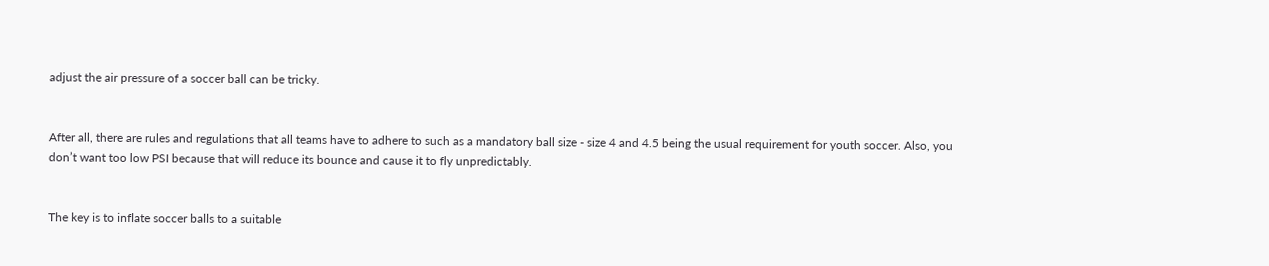adjust the air pressure of a soccer ball can be tricky.


After all, there are rules and regulations that all teams have to adhere to such as a mandatory ball size - size 4 and 4.5 being the usual requirement for youth soccer. Also, you don’t want too low PSI because that will reduce its bounce and cause it to fly unpredictably.


The key is to inflate soccer balls to a suitable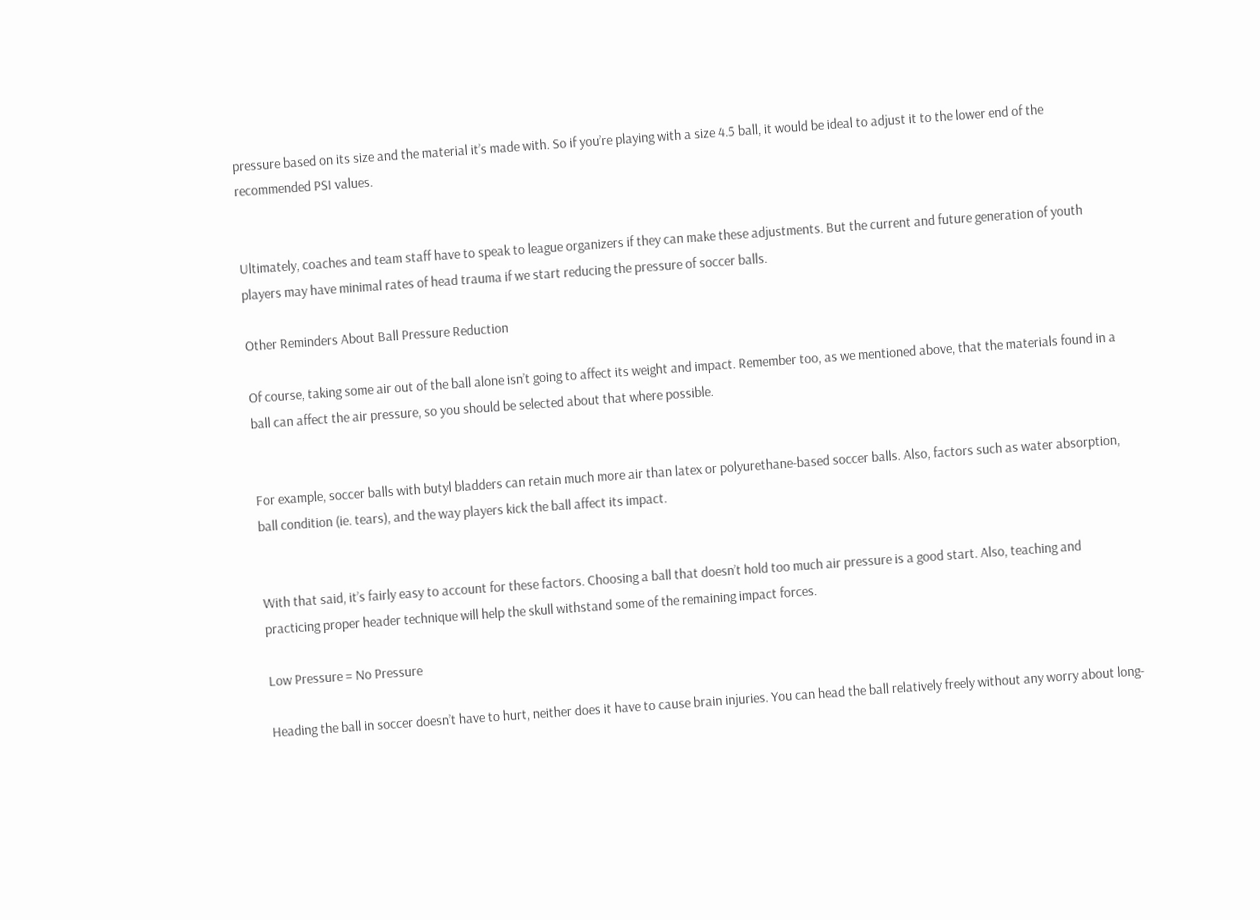pressure based on its size and the material it’s made with. So if you’re playing with a size 4.5 ball, it would be ideal to adjust it to the lower end of the recommended PSI values.


Ultimately, coaches and team staff have to speak to league organizers if they can make these adjustments. But the current and future generation of youth players may have minimal rates of head trauma if we start reducing the pressure of soccer balls.

Other Reminders About Ball Pressure Reduction

Of course, taking some air out of the ball alone isn’t going to affect its weight and impact. Remember too, as we mentioned above, that the materials found in a ball can affect the air pressure, so you should be selected about that where possible.


For example, soccer balls with butyl bladders can retain much more air than latex or polyurethane-based soccer balls. Also, factors such as water absorption, ball condition (ie. tears), and the way players kick the ball affect its impact.


With that said, it’s fairly easy to account for these factors. Choosing a ball that doesn’t hold too much air pressure is a good start. Also, teaching and practicing proper header technique will help the skull withstand some of the remaining impact forces.

Low Pressure = No Pressure

Heading the ball in soccer doesn’t have to hurt, neither does it have to cause brain injuries. You can head the ball relatively freely without any worry about long-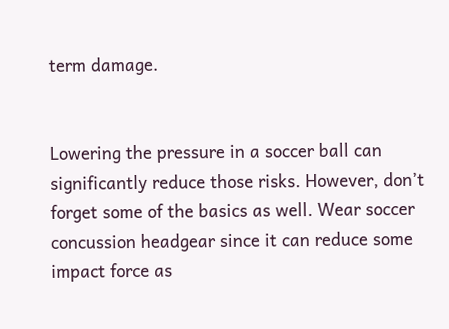term damage.


Lowering the pressure in a soccer ball can significantly reduce those risks. However, don’t forget some of the basics as well. Wear soccer concussion headgear since it can reduce some impact force as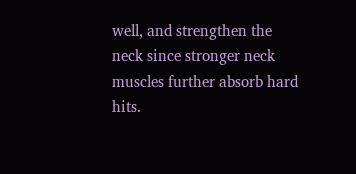well, and strengthen the neck since stronger neck muscles further absorb hard hits.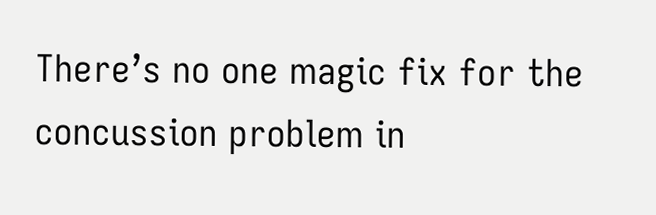There’s no one magic fix for the concussion problem in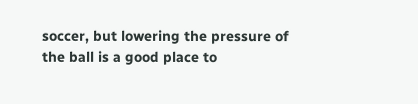soccer, but lowering the pressure of the ball is a good place to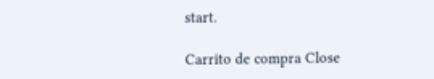start.

Carrito de compra Close